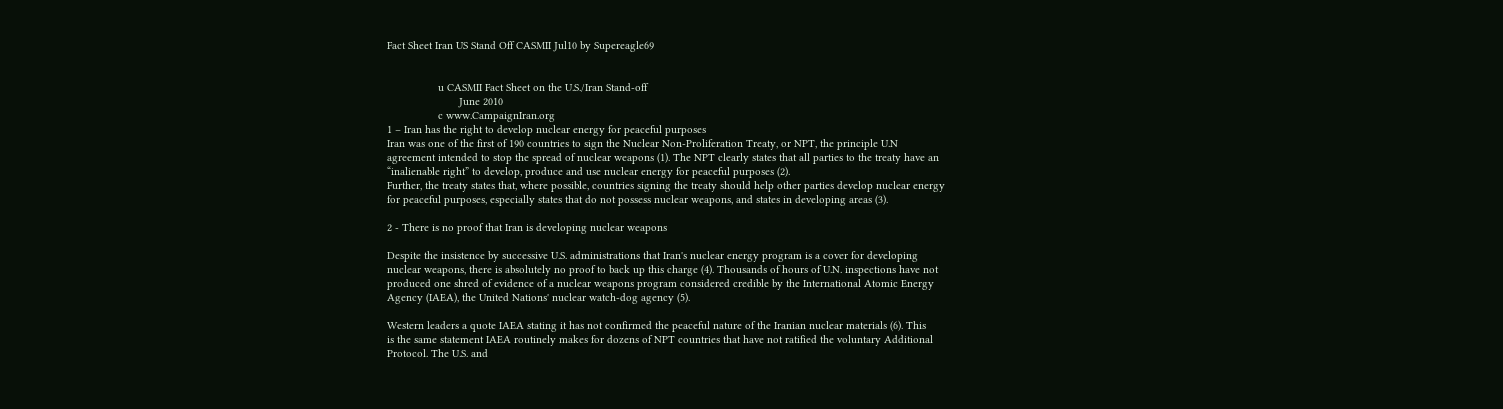Fact Sheet Iran US Stand Off CASMII Jul10 by Supereagle69


                 u CASMII Fact Sheet on the U.S./Iran Stand-off
                        June 2010
                 c www.CampaignIran.org
1 – Iran has the right to develop nuclear energy for peaceful purposes
Iran was one of the first of 190 countries to sign the Nuclear Non-Proliferation Treaty, or NPT, the principle U.N
agreement intended to stop the spread of nuclear weapons (1). The NPT clearly states that all parties to the treaty have an
“inalienable right” to develop, produce and use nuclear energy for peaceful purposes (2).
Further, the treaty states that, where possible, countries signing the treaty should help other parties develop nuclear energy
for peaceful purposes, especially states that do not possess nuclear weapons, and states in developing areas (3).

2 - There is no proof that Iran is developing nuclear weapons

Despite the insistence by successive U.S. administrations that Iran's nuclear energy program is a cover for developing
nuclear weapons, there is absolutely no proof to back up this charge (4). Thousands of hours of U.N. inspections have not
produced one shred of evidence of a nuclear weapons program considered credible by the International Atomic Energy
Agency (IAEA), the United Nations' nuclear watch-dog agency (5).

Western leaders a quote IAEA stating it has not confirmed the peaceful nature of the Iranian nuclear materials (6). This
is the same statement IAEA routinely makes for dozens of NPT countries that have not ratified the voluntary Additional
Protocol. The U.S. and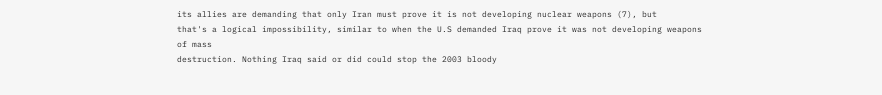its allies are demanding that only Iran must prove it is not developing nuclear weapons (7), but
that's a logical impossibility, similar to when the U.S demanded Iraq prove it was not developing weapons of mass
destruction. Nothing Iraq said or did could stop the 2003 bloody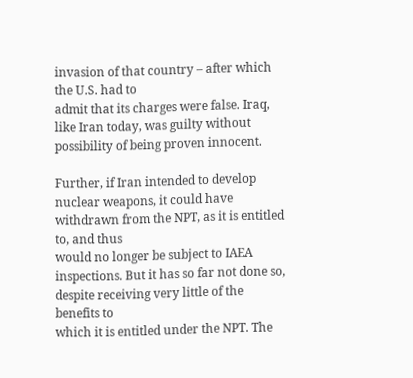invasion of that country – after which the U.S. had to
admit that its charges were false. Iraq, like Iran today, was guilty without possibility of being proven innocent.

Further, if Iran intended to develop nuclear weapons, it could have withdrawn from the NPT, as it is entitled to, and thus
would no longer be subject to IAEA inspections. But it has so far not done so, despite receiving very little of the benefits to
which it is entitled under the NPT. The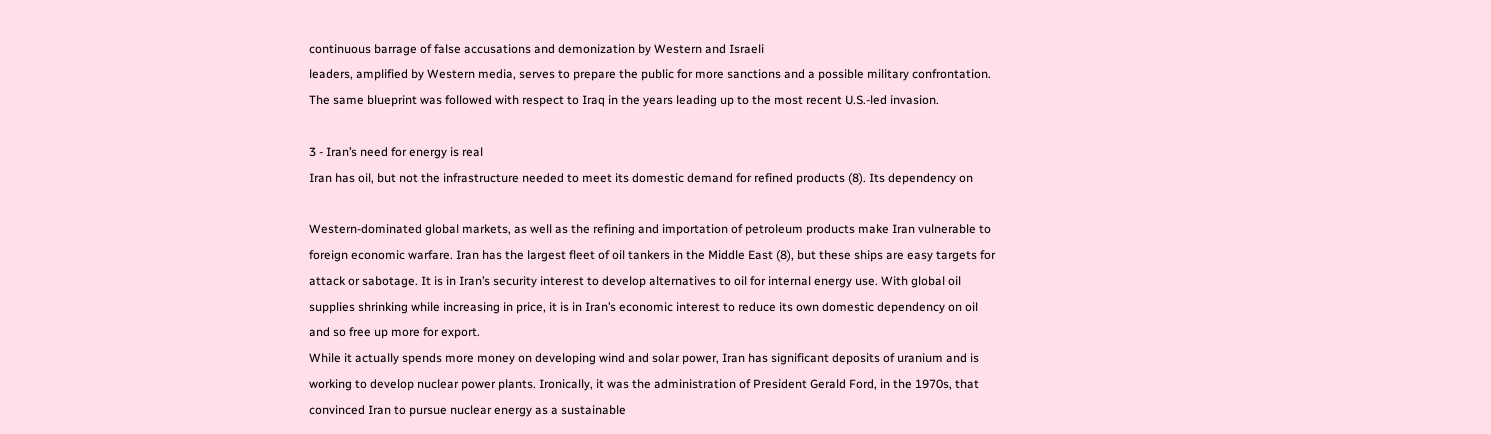continuous barrage of false accusations and demonization by Western and Israeli
leaders, amplified by Western media, serves to prepare the public for more sanctions and a possible military confrontation.
The same blueprint was followed with respect to Iraq in the years leading up to the most recent U.S.-led invasion.

3 - Iran’s need for energy is real
Iran has oil, but not the infrastructure needed to meet its domestic demand for refined products (8). Its dependency on

Western-dominated global markets, as well as the refining and importation of petroleum products make Iran vulnerable to
foreign economic warfare. Iran has the largest fleet of oil tankers in the Middle East (8), but these ships are easy targets for
attack or sabotage. It is in Iran’s security interest to develop alternatives to oil for internal energy use. With global oil
supplies shrinking while increasing in price, it is in Iran’s economic interest to reduce its own domestic dependency on oil
and so free up more for export.
While it actually spends more money on developing wind and solar power, Iran has significant deposits of uranium and is
working to develop nuclear power plants. Ironically, it was the administration of President Gerald Ford, in the 1970s, that
convinced Iran to pursue nuclear energy as a sustainable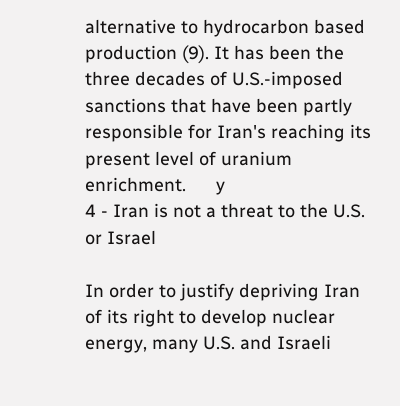alternative to hydrocarbon based production (9). It has been the
three decades of U.S.-imposed sanctions that have been partly responsible for Iran's reaching its present level of uranium
enrichment.      y
4 - Iran is not a threat to the U.S. or Israel

In order to justify depriving Iran of its right to develop nuclear energy, many U.S. and Israeli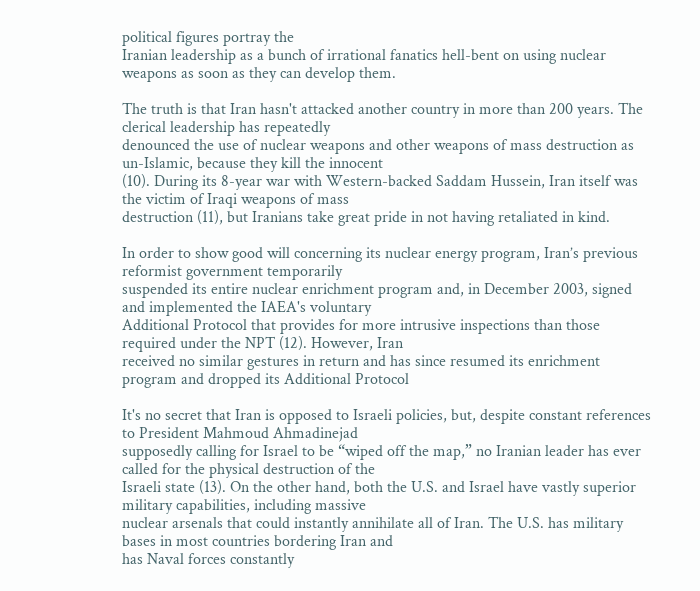political figures portray the
Iranian leadership as a bunch of irrational fanatics hell-bent on using nuclear weapons as soon as they can develop them.

The truth is that Iran hasn't attacked another country in more than 200 years. The clerical leadership has repeatedly
denounced the use of nuclear weapons and other weapons of mass destruction as un-Islamic, because they kill the innocent
(10). During its 8-year war with Western-backed Saddam Hussein, Iran itself was the victim of Iraqi weapons of mass
destruction (11), but Iranians take great pride in not having retaliated in kind.

In order to show good will concerning its nuclear energy program, Iran’s previous reformist government temporarily
suspended its entire nuclear enrichment program and, in December 2003, signed and implemented the IAEA's voluntary
Additional Protocol that provides for more intrusive inspections than those required under the NPT (12). However, Iran
received no similar gestures in return and has since resumed its enrichment program and dropped its Additional Protocol

It's no secret that Iran is opposed to Israeli policies, but, despite constant references to President Mahmoud Ahmadinejad
supposedly calling for Israel to be “wiped off the map,” no Iranian leader has ever called for the physical destruction of the
Israeli state (13). On the other hand, both the U.S. and Israel have vastly superior military capabilities, including massive
nuclear arsenals that could instantly annihilate all of Iran. The U.S. has military bases in most countries bordering Iran and
has Naval forces constantly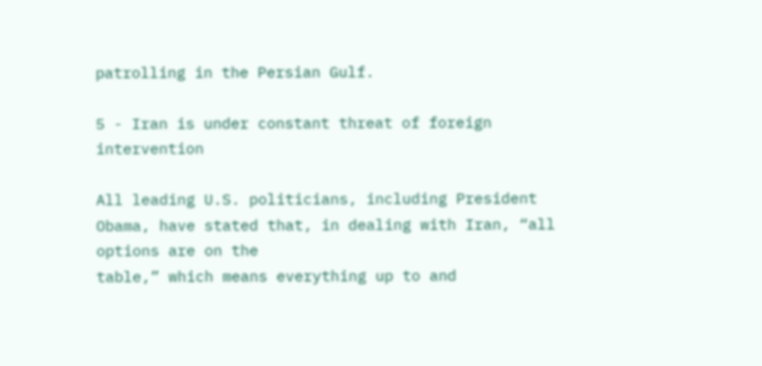patrolling in the Persian Gulf.

5 - Iran is under constant threat of foreign intervention

All leading U.S. politicians, including President Obama, have stated that, in dealing with Iran, “all options are on the
table,” which means everything up to and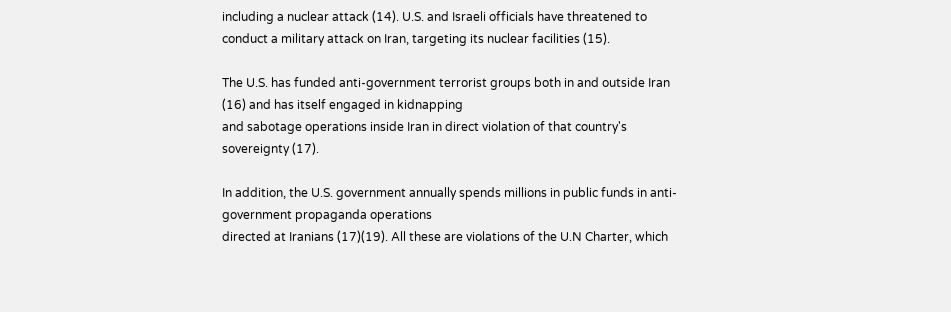including a nuclear attack (14). U.S. and Israeli officials have threatened to
conduct a military attack on Iran, targeting its nuclear facilities (15).

The U.S. has funded anti-government terrorist groups both in and outside Iran (16) and has itself engaged in kidnapping
and sabotage operations inside Iran in direct violation of that country's sovereignty (17).

In addition, the U.S. government annually spends millions in public funds in anti-government propaganda operations
directed at Iranians (17)(19). All these are violations of the U.N Charter, which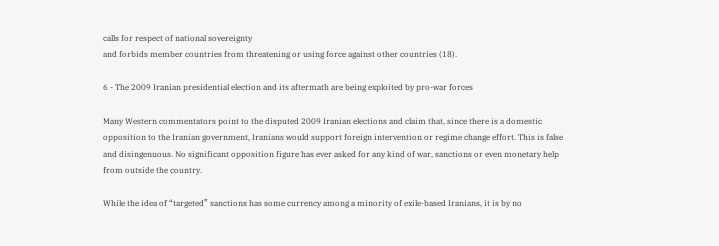calls for respect of national sovereignty
and forbids member countries from threatening or using force against other countries (18).

6 - The 2009 Iranian presidential election and its aftermath are being exploited by pro-war forces

Many Western commentators point to the disputed 2009 Iranian elections and claim that, since there is a domestic
opposition to the Iranian government, Iranians would support foreign intervention or regime change effort. This is false
and disingenuous. No significant opposition figure has ever asked for any kind of war, sanctions or even monetary help
from outside the country.

While the idea of “targeted” sanctions has some currency among a minority of exile-based Iranians, it is by no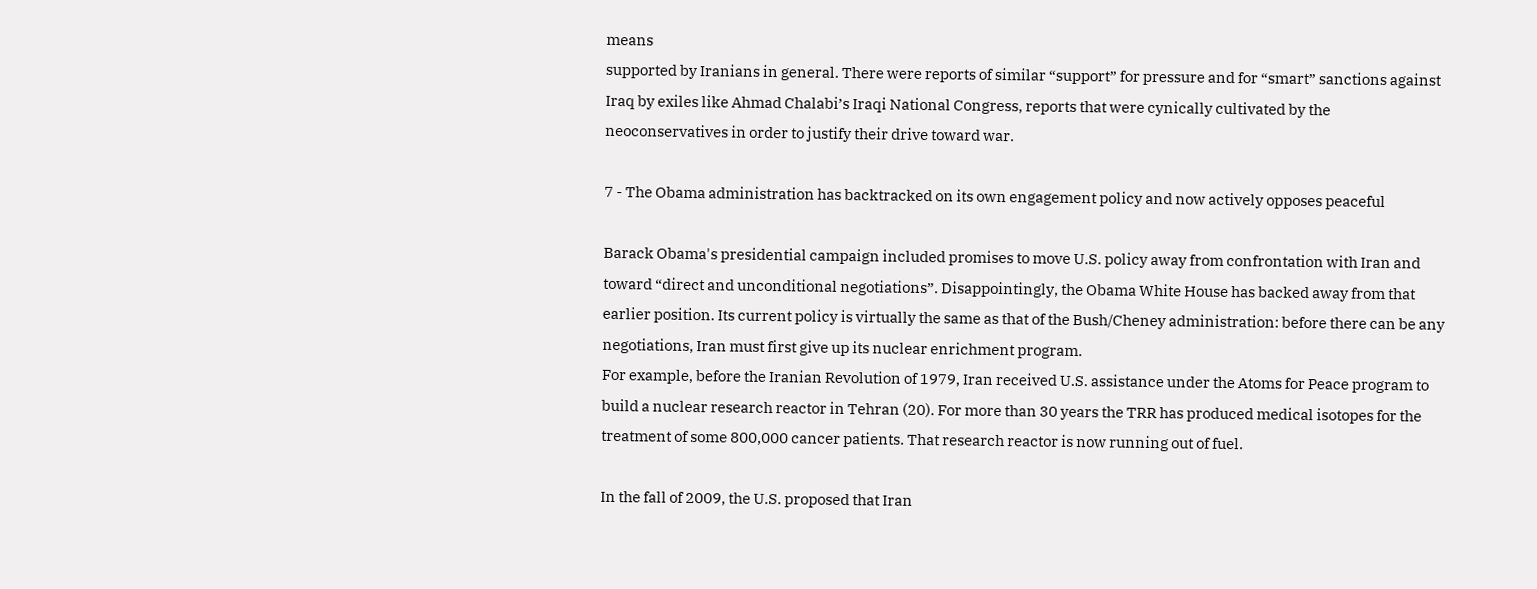means
supported by Iranians in general. There were reports of similar “support” for pressure and for “smart” sanctions against
Iraq by exiles like Ahmad Chalabi’s Iraqi National Congress, reports that were cynically cultivated by the
neoconservatives in order to justify their drive toward war.

7 - The Obama administration has backtracked on its own engagement policy and now actively opposes peaceful

Barack Obama's presidential campaign included promises to move U.S. policy away from confrontation with Iran and
toward “direct and unconditional negotiations”. Disappointingly, the Obama White House has backed away from that
earlier position. Its current policy is virtually the same as that of the Bush/Cheney administration: before there can be any
negotiations, Iran must first give up its nuclear enrichment program.
For example, before the Iranian Revolution of 1979, Iran received U.S. assistance under the Atoms for Peace program to
build a nuclear research reactor in Tehran (20). For more than 30 years the TRR has produced medical isotopes for the
treatment of some 800,000 cancer patients. That research reactor is now running out of fuel.

In the fall of 2009, the U.S. proposed that Iran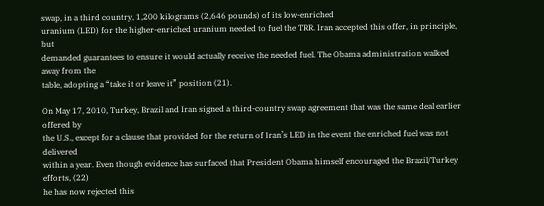swap, in a third country, 1,200 kilograms (2,646 pounds) of its low-enriched
uranium (LED) for the higher-enriched uranium needed to fuel the TRR. Iran accepted this offer, in principle, but
demanded guarantees to ensure it would actually receive the needed fuel. The Obama administration walked away from the
table, adopting a “take it or leave it” position (21).

On May 17, 2010, Turkey, Brazil and Iran signed a third-country swap agreement that was the same deal earlier offered by
the U.S., except for a clause that provided for the return of Iran’s LED in the event the enriched fuel was not delivered
within a year. Even though evidence has surfaced that President Obama himself encouraged the Brazil/Turkey efforts, (22)
he has now rejected this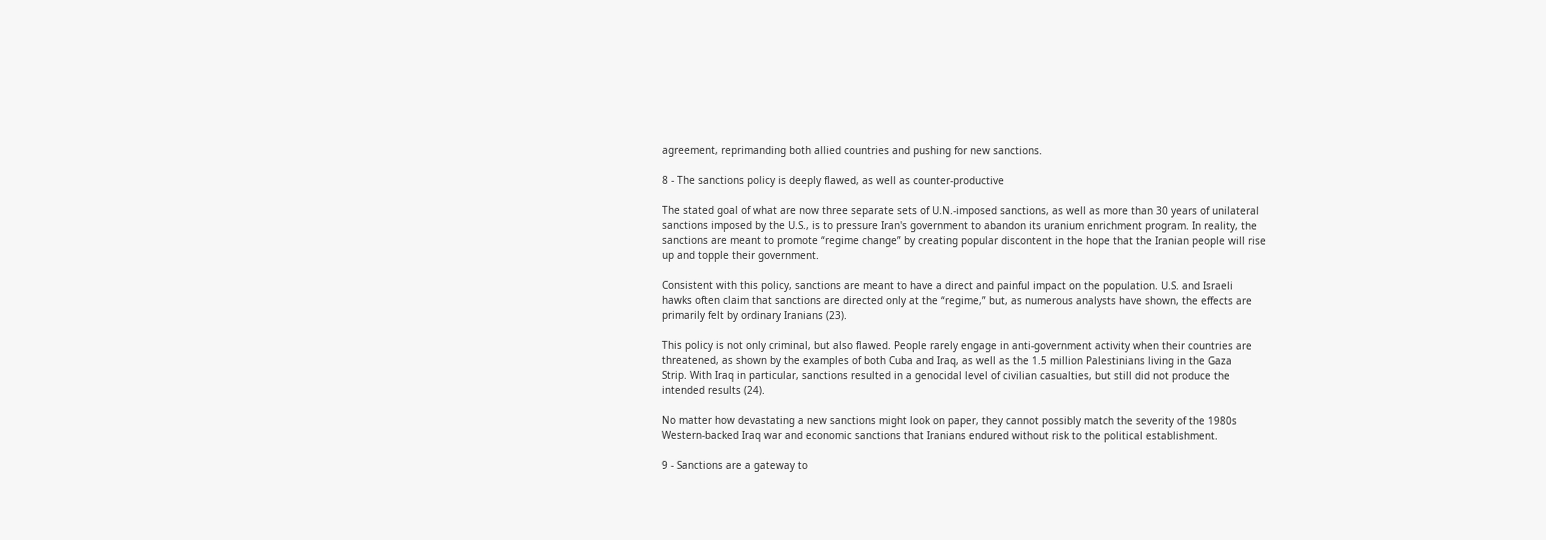agreement, reprimanding both allied countries and pushing for new sanctions.

8 - The sanctions policy is deeply flawed, as well as counter-productive

The stated goal of what are now three separate sets of U.N.-imposed sanctions, as well as more than 30 years of unilateral
sanctions imposed by the U.S., is to pressure Iran's government to abandon its uranium enrichment program. In reality, the
sanctions are meant to promote “regime change” by creating popular discontent in the hope that the Iranian people will rise
up and topple their government.

Consistent with this policy, sanctions are meant to have a direct and painful impact on the population. U.S. and Israeli
hawks often claim that sanctions are directed only at the “regime,” but, as numerous analysts have shown, the effects are
primarily felt by ordinary Iranians (23).

This policy is not only criminal, but also flawed. People rarely engage in anti-government activity when their countries are
threatened, as shown by the examples of both Cuba and Iraq, as well as the 1.5 million Palestinians living in the Gaza
Strip. With Iraq in particular, sanctions resulted in a genocidal level of civilian casualties, but still did not produce the
intended results (24).

No matter how devastating a new sanctions might look on paper, they cannot possibly match the severity of the 1980s
Western-backed Iraq war and economic sanctions that Iranians endured without risk to the political establishment.

9 - Sanctions are a gateway to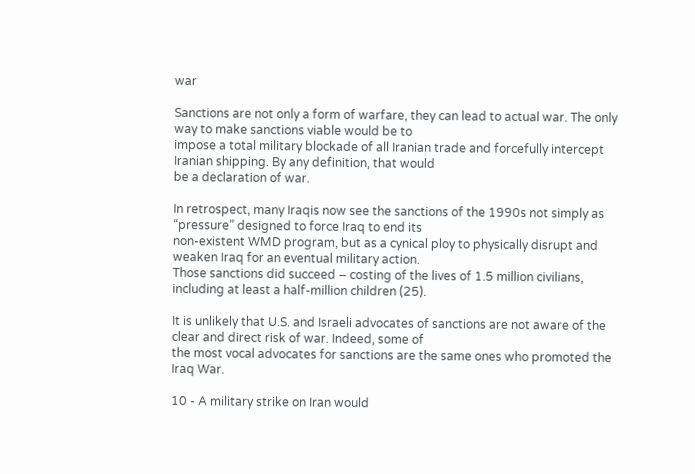war

Sanctions are not only a form of warfare, they can lead to actual war. The only way to make sanctions viable would be to
impose a total military blockade of all Iranian trade and forcefully intercept Iranian shipping. By any definition, that would
be a declaration of war.

In retrospect, many Iraqis now see the sanctions of the 1990s not simply as “pressure” designed to force Iraq to end its
non-existent WMD program, but as a cynical ploy to physically disrupt and weaken Iraq for an eventual military action.
Those sanctions did succeed – costing of the lives of 1.5 million civilians, including at least a half-million children (25).

It is unlikely that U.S. and Israeli advocates of sanctions are not aware of the clear and direct risk of war. Indeed, some of
the most vocal advocates for sanctions are the same ones who promoted the Iraq War.

10 - A military strike on Iran would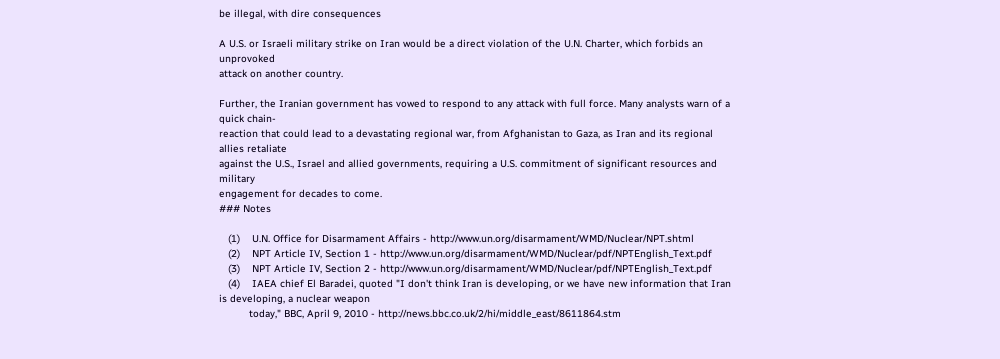be illegal, with dire consequences

A U.S. or Israeli military strike on Iran would be a direct violation of the U.N. Charter, which forbids an unprovoked
attack on another country.

Further, the Iranian government has vowed to respond to any attack with full force. Many analysts warn of a quick chain-
reaction that could lead to a devastating regional war, from Afghanistan to Gaza, as Iran and its regional allies retaliate
against the U.S., Israel and allied governments, requiring a U.S. commitment of significant resources and military
engagement for decades to come.
### Notes

   (1)    U.N. Office for Disarmament Affairs - http://www.un.org/disarmament/WMD/Nuclear/NPT.shtml
   (2)    NPT Article IV, Section 1 - http://www.un.org/disarmament/WMD/Nuclear/pdf/NPTEnglish_Text.pdf
   (3)    NPT Article IV, Section 2 - http://www.un.org/disarmament/WMD/Nuclear/pdf/NPTEnglish_Text.pdf
   (4)    IAEA chief El Baradei, quoted "I don't think Iran is developing, or we have new information that Iran is developing, a nuclear weapon
          today," BBC, April 9, 2010 - http://news.bbc.co.uk/2/hi/middle_east/8611864.stm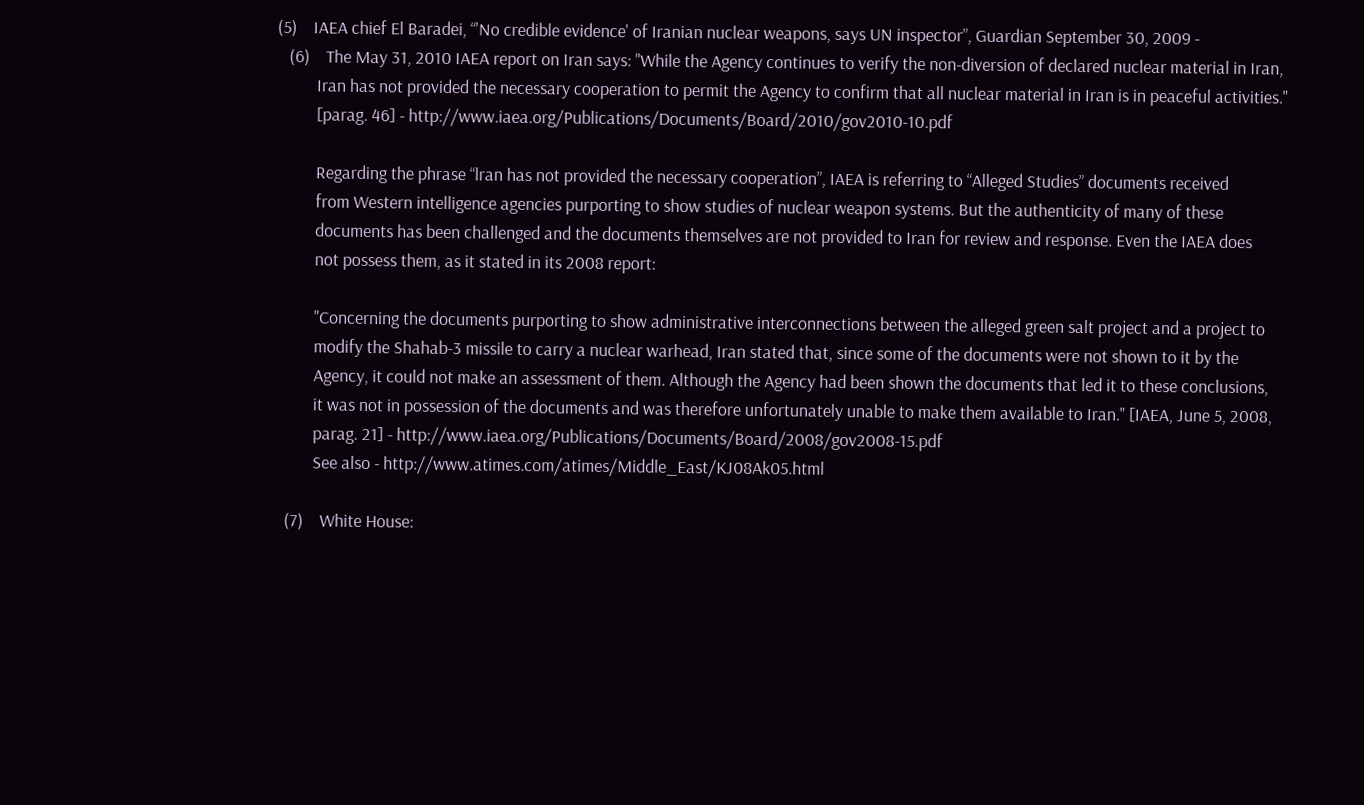(5)    IAEA chief El Baradei, “'No credible evidence' of Iranian nuclear weapons, says UN inspector”, Guardian September 30, 2009 -
   (6)    The May 31, 2010 IAEA report on Iran says: "While the Agency continues to verify the non-diversion of declared nuclear material in Iran,
          Iran has not provided the necessary cooperation to permit the Agency to confirm that all nuclear material in Iran is in peaceful activities."
          [parag. 46] - http://www.iaea.org/Publications/Documents/Board/2010/gov2010-10.pdf

          Regarding the phrase “lran has not provided the necessary cooperation”, IAEA is referring to “Alleged Studies” documents received
          from Western intelligence agencies purporting to show studies of nuclear weapon systems. But the authenticity of many of these
          documents has been challenged and the documents themselves are not provided to Iran for review and response. Even the IAEA does
          not possess them, as it stated in its 2008 report:

          "Concerning the documents purporting to show administrative interconnections between the alleged green salt project and a project to
          modify the Shahab-3 missile to carry a nuclear warhead, Iran stated that, since some of the documents were not shown to it by the
          Agency, it could not make an assessment of them. Although the Agency had been shown the documents that led it to these conclusions,
          it was not in possession of the documents and was therefore unfortunately unable to make them available to Iran." [IAEA, June 5, 2008,
          parag. 21] - http://www.iaea.org/Publications/Documents/Board/2008/gov2008-15.pdf
          See also - http://www.atimes.com/atimes/Middle_East/KJ08Ak05.html

   (7)    White House: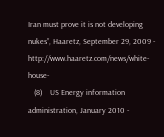Iran must prove it is not developing nukes”, Haaretz, September 29, 2009 - http://www.haaretz.com/news/white-house-
   (8)    US Energy information administration, January 2010 -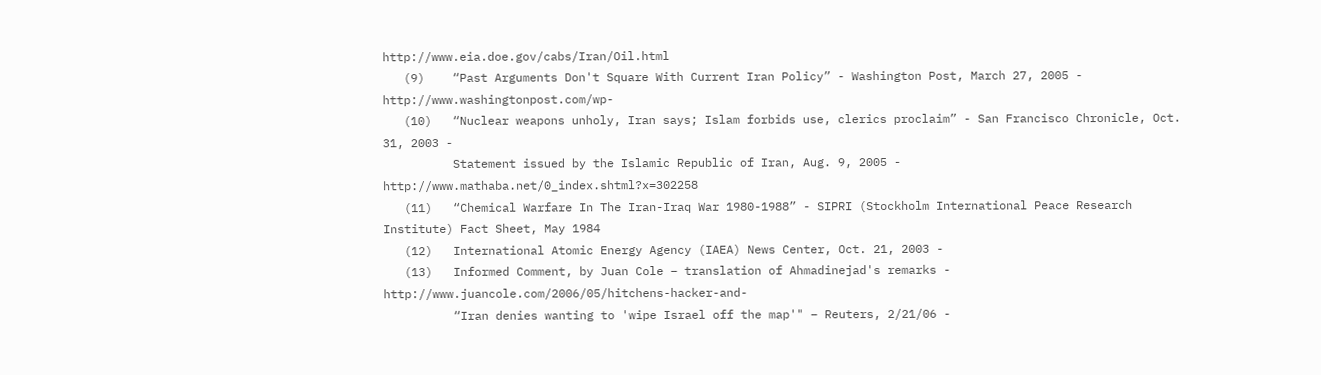http://www.eia.doe.gov/cabs/Iran/Oil.html
   (9)    “Past Arguments Don't Square With Current Iran Policy” - Washington Post, March 27, 2005 - http://www.washingtonpost.com/wp-
   (10)   “Nuclear weapons unholy, Iran says; Islam forbids use, clerics proclaim” - San Francisco Chronicle, Oct. 31, 2003 -
          Statement issued by the Islamic Republic of Iran, Aug. 9, 2005 - http://www.mathaba.net/0_index.shtml?x=302258
   (11)   “Chemical Warfare In The Iran-Iraq War 1980-1988” - SIPRI (Stockholm International Peace Research Institute) Fact Sheet, May 1984
   (12)   International Atomic Energy Agency (IAEA) News Center, Oct. 21, 2003 -
   (13)   Informed Comment, by Juan Cole – translation of Ahmadinejad's remarks - http://www.juancole.com/2006/05/hitchens-hacker-and-
          “Iran denies wanting to 'wipe Israel off the map'" – Reuters, 2/21/06 -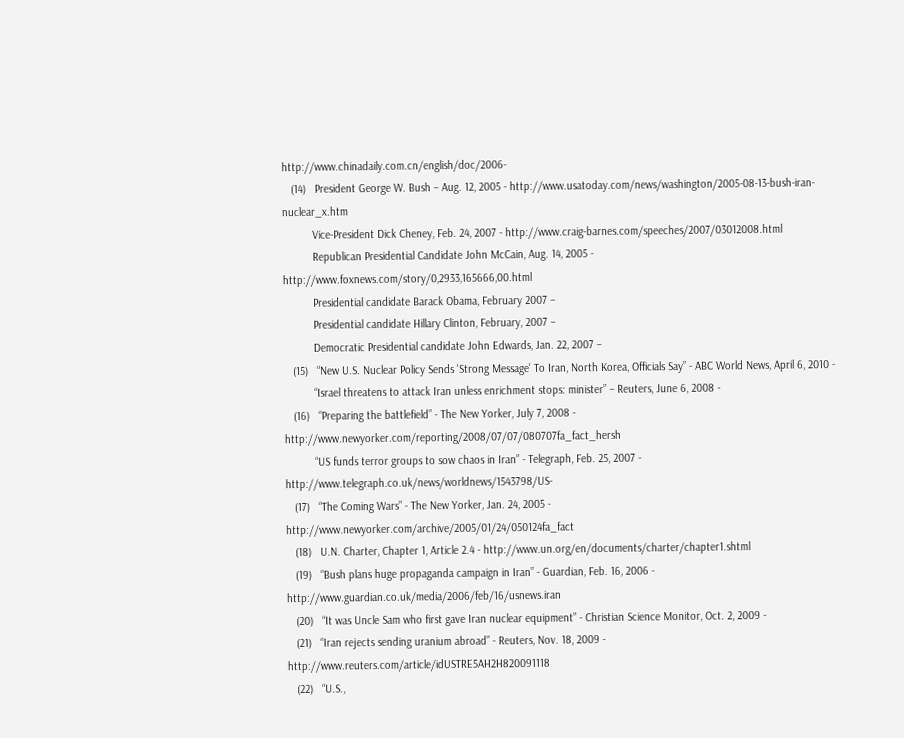http://www.chinadaily.com.cn/english/doc/2006-
   (14)   President George W. Bush – Aug. 12, 2005 - http://www.usatoday.com/news/washington/2005-08-13-bush-iran-nuclear_x.htm
          Vice-President Dick Cheney, Feb. 24, 2007 - http://www.craig-barnes.com/speeches/2007/03012008.html
          Republican Presidential Candidate John McCain, Aug. 14, 2005 - http://www.foxnews.com/story/0,2933,165666,00.html
          Presidential candidate Barack Obama, February 2007 –
          Presidential candidate Hillary Clinton, February, 2007 –
          Democratic Presidential candidate John Edwards, Jan. 22, 2007 –
   (15)   “New U.S. Nuclear Policy Sends 'Strong Message' To Iran, North Korea, Officials Say” - ABC World News, April 6, 2010 -
          “Israel threatens to attack Iran unless enrichment stops: minister” – Reuters, June 6, 2008 -
   (16)   “Preparing the battlefield” - The New Yorker, July 7, 2008 - http://www.newyorker.com/reporting/2008/07/07/080707fa_fact_hersh
          “US funds terror groups to sow chaos in Iran” - Telegraph, Feb. 25, 2007 - http://www.telegraph.co.uk/news/worldnews/1543798/US-
   (17)   “The Coming Wars” - The New Yorker, Jan. 24, 2005 - http://www.newyorker.com/archive/2005/01/24/050124fa_fact
   (18)   U.N. Charter, Chapter 1, Article 2.4 - http://www.un.org/en/documents/charter/chapter1.shtml
   (19)   “Bush plans huge propaganda campaign in Iran” - Guardian, Feb. 16, 2006 - http://www.guardian.co.uk/media/2006/feb/16/usnews.iran
   (20)   “It was Uncle Sam who first gave Iran nuclear equipment” - Christian Science Monitor, Oct. 2, 2009 -
   (21)   “Iran rejects sending uranium abroad” - Reuters, Nov. 18, 2009 - http://www.reuters.com/article/idUSTRE5AH2H820091118
   (22)   “U.S.,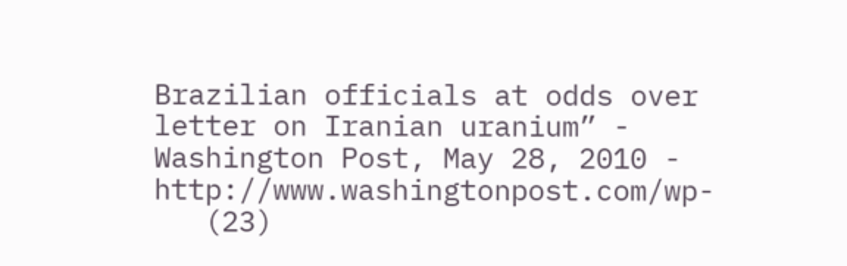Brazilian officials at odds over letter on Iranian uranium” - Washington Post, May 28, 2010 - http://www.washingtonpost.com/wp-
   (23)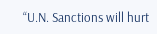“U.N. Sanctions will hurt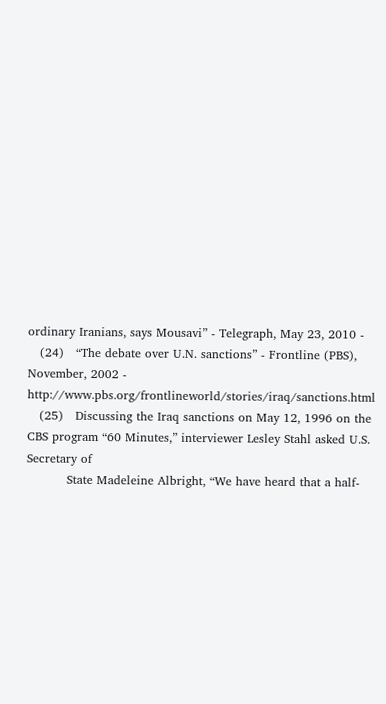ordinary Iranians, says Mousavi” - Telegraph, May 23, 2010 -
   (24)   “The debate over U.N. sanctions” - Frontline (PBS), November, 2002 - http://www.pbs.org/frontlineworld/stories/iraq/sanctions.html
   (25)   Discussing the Iraq sanctions on May 12, 1996 on the CBS program “60 Minutes,” interviewer Lesley Stahl asked U.S. Secretary of
          State Madeleine Albright, “We have heard that a half-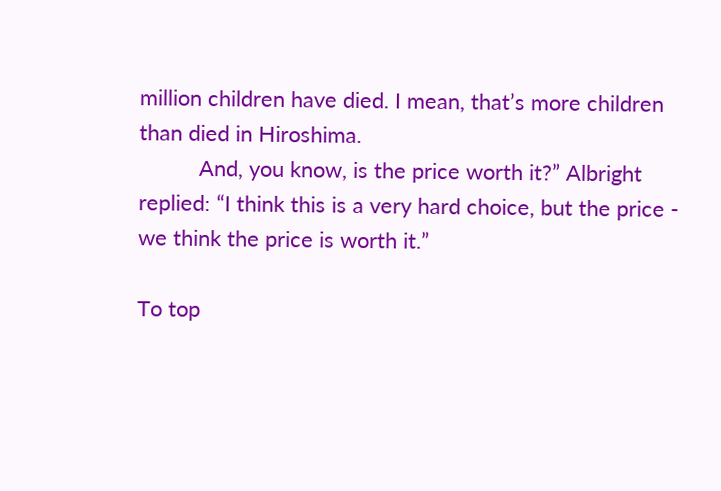million children have died. I mean, that’s more children than died in Hiroshima.
          And, you know, is the price worth it?” Albright replied: “I think this is a very hard choice, but the price - we think the price is worth it.”

To top